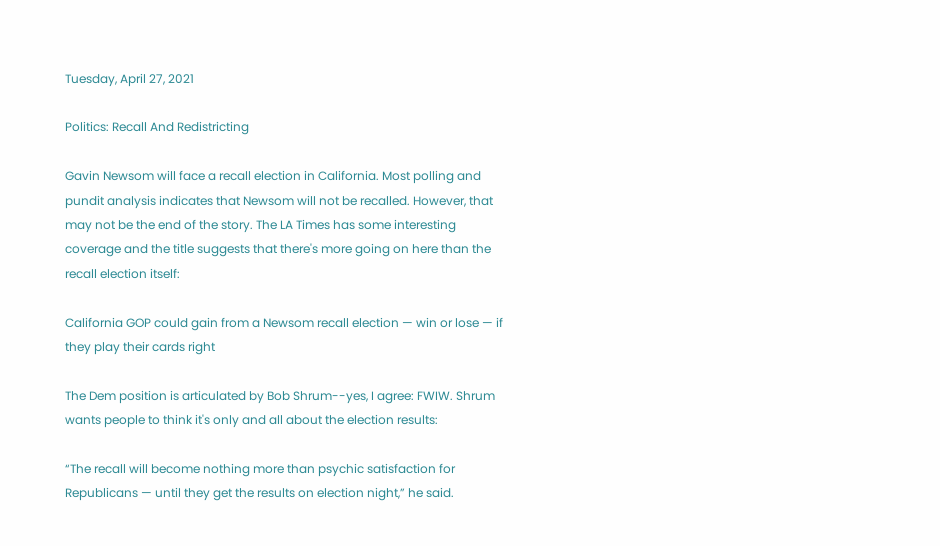Tuesday, April 27, 2021

Politics: Recall And Redistricting

Gavin Newsom will face a recall election in California. Most polling and pundit analysis indicates that Newsom will not be recalled. However, that may not be the end of the story. The LA Times has some interesting coverage and the title suggests that there's more going on here than the recall election itself:

California GOP could gain from a Newsom recall election — win or lose — if they play their cards right

The Dem position is articulated by Bob Shrum--yes, I agree: FWIW. Shrum wants people to think it's only and all about the election results:

“The recall will become nothing more than psychic satisfaction for Republicans — until they get the results on election night,” he said.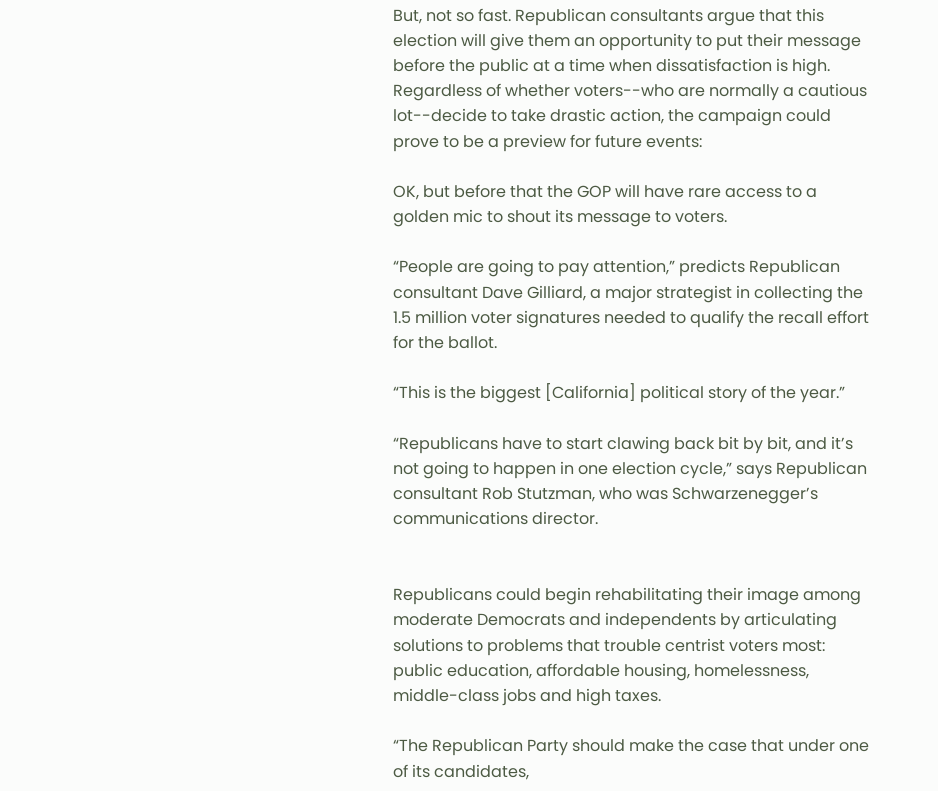But, not so fast. Republican consultants argue that this election will give them an opportunity to put their message before the public at a time when dissatisfaction is high. Regardless of whether voters--who are normally a cautious lot--decide to take drastic action, the campaign could prove to be a preview for future events:

OK, but before that the GOP will have rare access to a golden mic to shout its message to voters.

“People are going to pay attention,” predicts Republican consultant Dave Gilliard, a major strategist in collecting the 1.5 million voter signatures needed to qualify the recall effort for the ballot.

“This is the biggest [California] political story of the year.”

“Republicans have to start clawing back bit by bit, and it’s not going to happen in one election cycle,” says Republican consultant Rob Stutzman, who was Schwarzenegger’s communications director.


Republicans could begin rehabilitating their image among moderate Democrats and independents by articulating solutions to problems that trouble centrist voters most: public education, affordable housing, homelessness, middle-class jobs and high taxes.

“The Republican Party should make the case that under one of its candidates,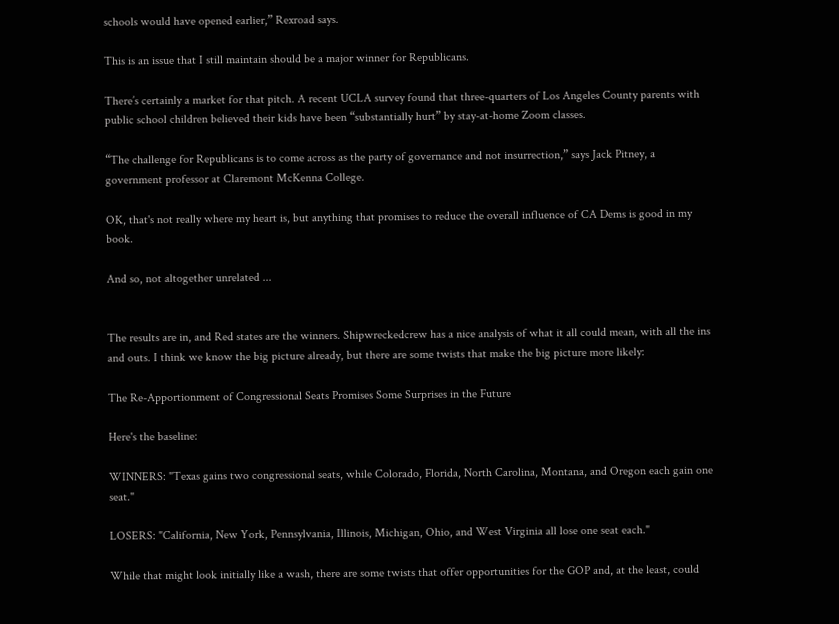schools would have opened earlier,” Rexroad says.

This is an issue that I still maintain should be a major winner for Republicans.

There’s certainly a market for that pitch. A recent UCLA survey found that three-quarters of Los Angeles County parents with public school children believed their kids have been “substantially hurt” by stay-at-home Zoom classes.

“The challenge for Republicans is to come across as the party of governance and not insurrection,” says Jack Pitney, a government professor at Claremont McKenna College.

OK, that's not really where my heart is, but anything that promises to reduce the overall influence of CA Dems is good in my book.

And so, not altogether unrelated ...


The results are in, and Red states are the winners. Shipwreckedcrew has a nice analysis of what it all could mean, with all the ins and outs. I think we know the big picture already, but there are some twists that make the big picture more likely:

The Re-Apportionment of Congressional Seats Promises Some Surprises in the Future

Here's the baseline:

WINNERS: "Texas gains two congressional seats, while Colorado, Florida, North Carolina, Montana, and Oregon each gain one seat."

LOSERS: "California, New York, Pennsylvania, Illinois, Michigan, Ohio, and West Virginia all lose one seat each."

While that might look initially like a wash, there are some twists that offer opportunities for the GOP and, at the least, could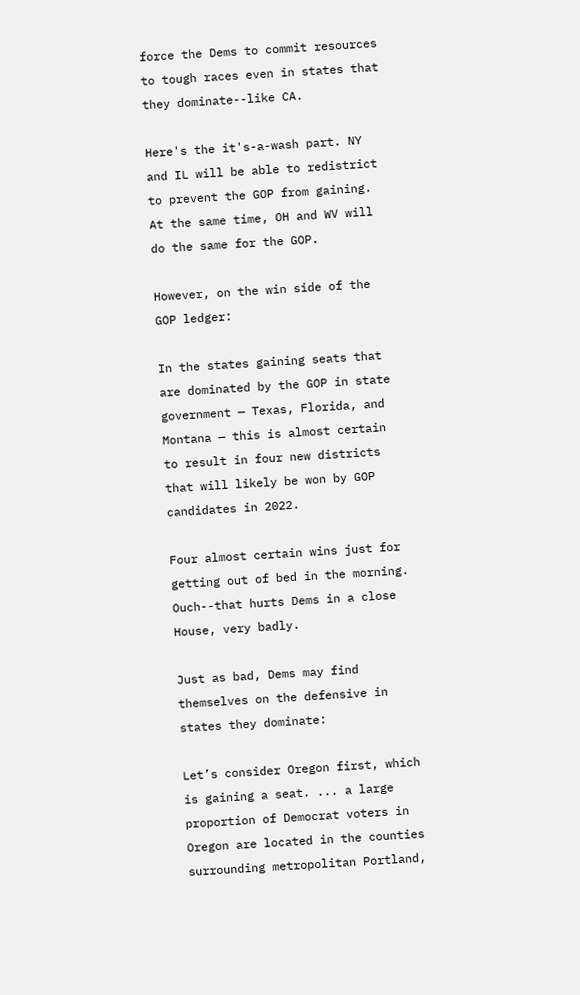force the Dems to commit resources to tough races even in states that they dominate--like CA.

Here's the it's-a-wash part. NY and IL will be able to redistrict to prevent the GOP from gaining. At the same time, OH and WV will do the same for the GOP.

However, on the win side of the GOP ledger:

In the states gaining seats that are dominated by the GOP in state government — Texas, Florida, and Montana — this is almost certain to result in four new districts that will likely be won by GOP candidates in 2022.

Four almost certain wins just for getting out of bed in the morning. Ouch--that hurts Dems in a close House, very badly.

Just as bad, Dems may find themselves on the defensive in states they dominate:

Let’s consider Oregon first, which is gaining a seat. ... a large proportion of Democrat voters in Oregon are located in the counties surrounding metropolitan Portland,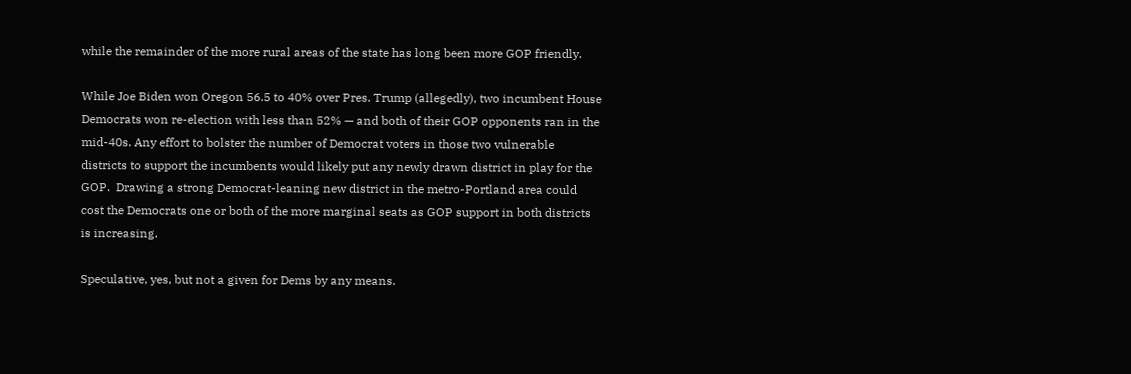while the remainder of the more rural areas of the state has long been more GOP friendly.

While Joe Biden won Oregon 56.5 to 40% over Pres. Trump (allegedly), two incumbent House Democrats won re-election with less than 52% — and both of their GOP opponents ran in the mid-40s. Any effort to bolster the number of Democrat voters in those two vulnerable districts to support the incumbents would likely put any newly drawn district in play for the GOP.  Drawing a strong Democrat-leaning new district in the metro-Portland area could cost the Democrats one or both of the more marginal seats as GOP support in both districts is increasing.

Speculative, yes, but not a given for Dems by any means.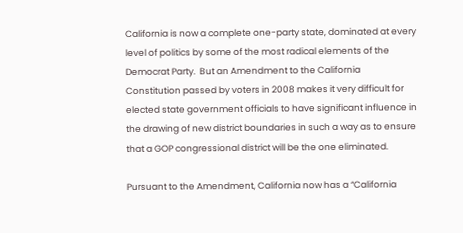California is now a complete one-party state, dominated at every level of politics by some of the most radical elements of the Democrat Party.  But an Amendment to the California Constitution passed by voters in 2008 makes it very difficult for elected state government officials to have significant influence in the drawing of new district boundaries in such a way as to ensure that a GOP congressional district will be the one eliminated.

Pursuant to the Amendment, California now has a “California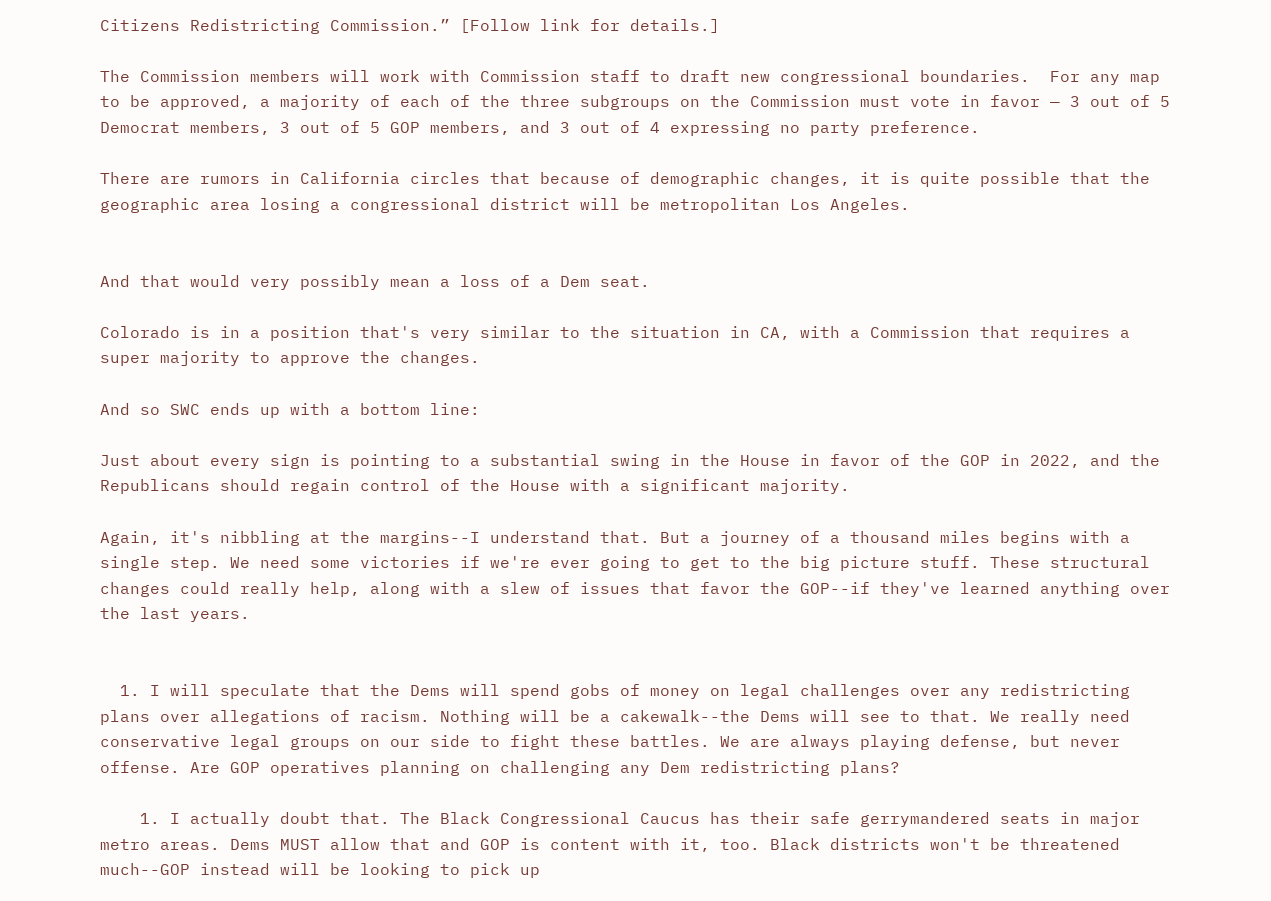Citizens Redistricting Commission.” [Follow link for details.]

The Commission members will work with Commission staff to draft new congressional boundaries.  For any map to be approved, a majority of each of the three subgroups on the Commission must vote in favor — 3 out of 5 Democrat members, 3 out of 5 GOP members, and 3 out of 4 expressing no party preference.

There are rumors in California circles that because of demographic changes, it is quite possible that the geographic area losing a congressional district will be metropolitan Los Angeles.


And that would very possibly mean a loss of a Dem seat.

Colorado is in a position that's very similar to the situation in CA, with a Commission that requires a super majority to approve the changes.

And so SWC ends up with a bottom line:

Just about every sign is pointing to a substantial swing in the House in favor of the GOP in 2022, and the Republicans should regain control of the House with a significant majority.

Again, it's nibbling at the margins--I understand that. But a journey of a thousand miles begins with a single step. We need some victories if we're ever going to get to the big picture stuff. These structural changes could really help, along with a slew of issues that favor the GOP--if they've learned anything over the last years.


  1. I will speculate that the Dems will spend gobs of money on legal challenges over any redistricting plans over allegations of racism. Nothing will be a cakewalk--the Dems will see to that. We really need conservative legal groups on our side to fight these battles. We are always playing defense, but never offense. Are GOP operatives planning on challenging any Dem redistricting plans?

    1. I actually doubt that. The Black Congressional Caucus has their safe gerrymandered seats in major metro areas. Dems MUST allow that and GOP is content with it, too. Black districts won't be threatened much--GOP instead will be looking to pick up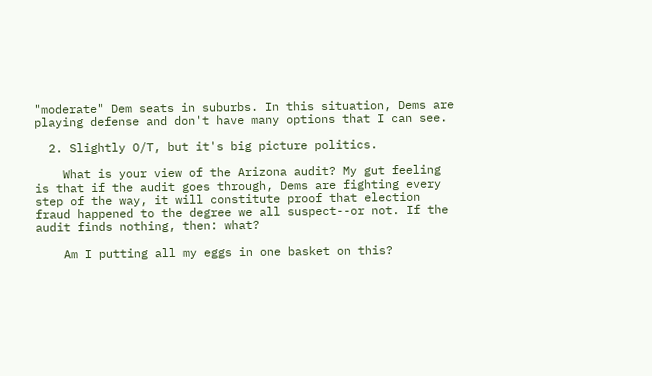"moderate" Dem seats in suburbs. In this situation, Dems are playing defense and don't have many options that I can see.

  2. Slightly O/T, but it's big picture politics.

    What is your view of the Arizona audit? My gut feeling is that if the audit goes through, Dems are fighting every step of the way, it will constitute proof that election fraud happened to the degree we all suspect--or not. If the audit finds nothing, then: what?

    Am I putting all my eggs in one basket on this?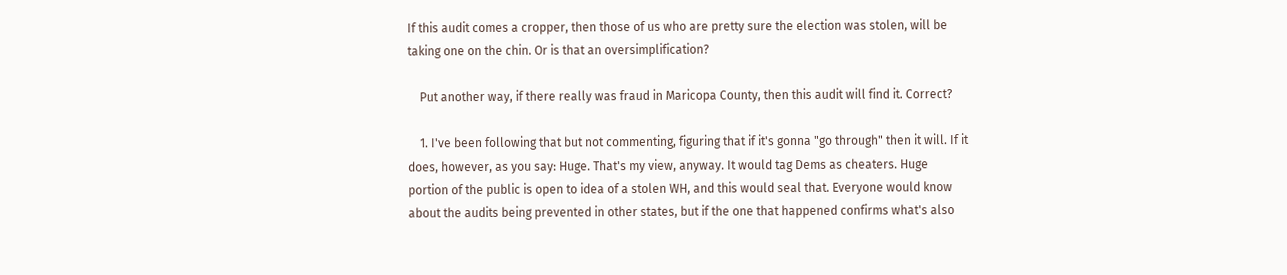If this audit comes a cropper, then those of us who are pretty sure the election was stolen, will be taking one on the chin. Or is that an oversimplification?

    Put another way, if there really was fraud in Maricopa County, then this audit will find it. Correct?

    1. I've been following that but not commenting, figuring that if it's gonna "go through" then it will. If it does, however, as you say: Huge. That's my view, anyway. It would tag Dems as cheaters. Huge portion of the public is open to idea of a stolen WH, and this would seal that. Everyone would know about the audits being prevented in other states, but if the one that happened confirms what's also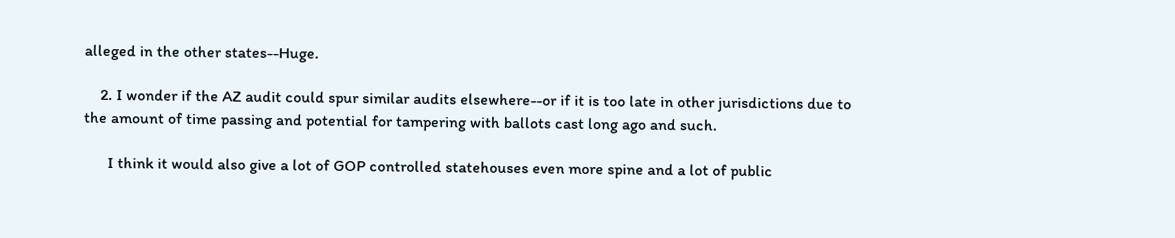alleged in the other states--Huge.

    2. I wonder if the AZ audit could spur similar audits elsewhere--or if it is too late in other jurisdictions due to the amount of time passing and potential for tampering with ballots cast long ago and such.

      I think it would also give a lot of GOP controlled statehouses even more spine and a lot of public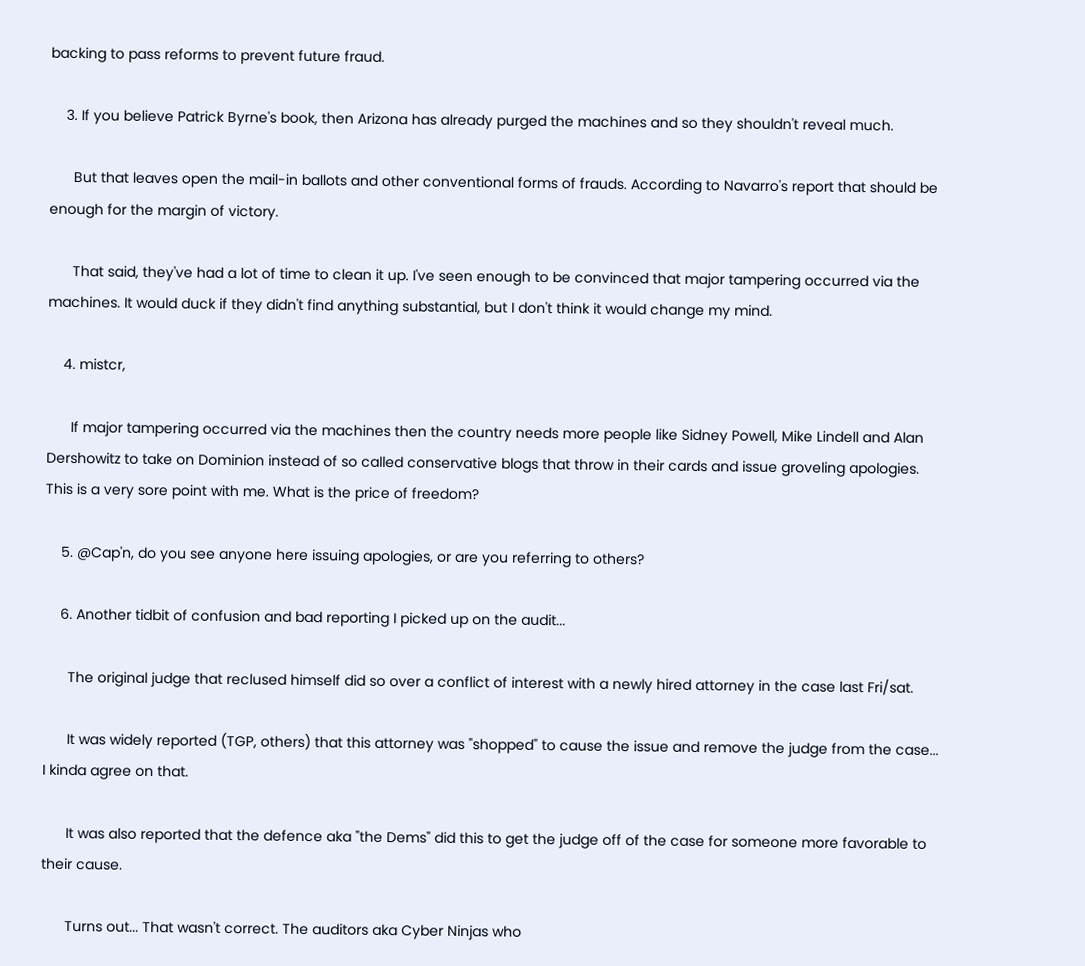backing to pass reforms to prevent future fraud.

    3. If you believe Patrick Byrne's book, then Arizona has already purged the machines and so they shouldn't reveal much.

      But that leaves open the mail-in ballots and other conventional forms of frauds. According to Navarro's report that should be enough for the margin of victory.

      That said, they've had a lot of time to clean it up. I've seen enough to be convinced that major tampering occurred via the machines. It would duck if they didn't find anything substantial, but I don't think it would change my mind.

    4. mistcr,

      If major tampering occurred via the machines then the country needs more people like Sidney Powell, Mike Lindell and Alan Dershowitz to take on Dominion instead of so called conservative blogs that throw in their cards and issue groveling apologies. This is a very sore point with me. What is the price of freedom?

    5. @Cap'n, do you see anyone here issuing apologies, or are you referring to others?

    6. Another tidbit of confusion and bad reporting I picked up on the audit...

      The original judge that reclused himself did so over a conflict of interest with a newly hired attorney in the case last Fri/sat.

      It was widely reported (TGP, others) that this attorney was "shopped" to cause the issue and remove the judge from the case... I kinda agree on that.

      It was also reported that the defence aka "the Dems" did this to get the judge off of the case for someone more favorable to their cause.

      Turns out... That wasn't correct. The auditors aka Cyber Ninjas who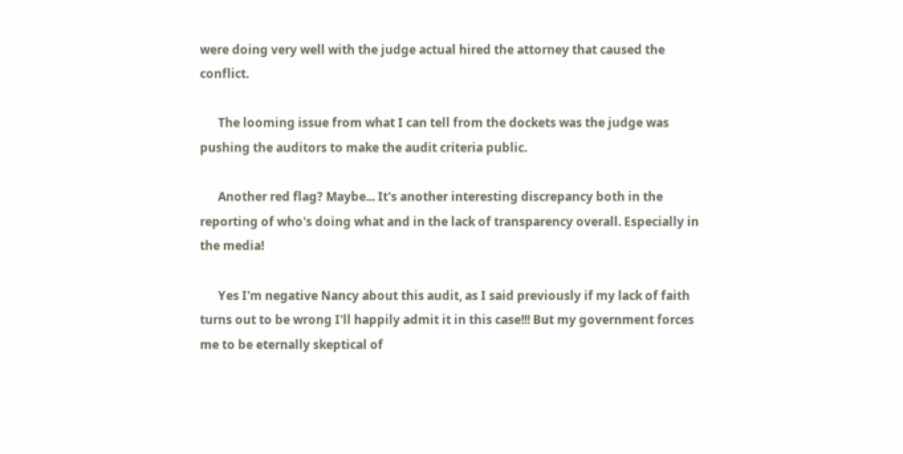were doing very well with the judge actual hired the attorney that caused the conflict.

      The looming issue from what I can tell from the dockets was the judge was pushing the auditors to make the audit criteria public.

      Another red flag? Maybe... It's another interesting discrepancy both in the reporting of who's doing what and in the lack of transparency overall. Especially in the media!

      Yes I'm negative Nancy about this audit, as I said previously if my lack of faith turns out to be wrong I'll happily admit it in this case!!! But my government forces me to be eternally skeptical of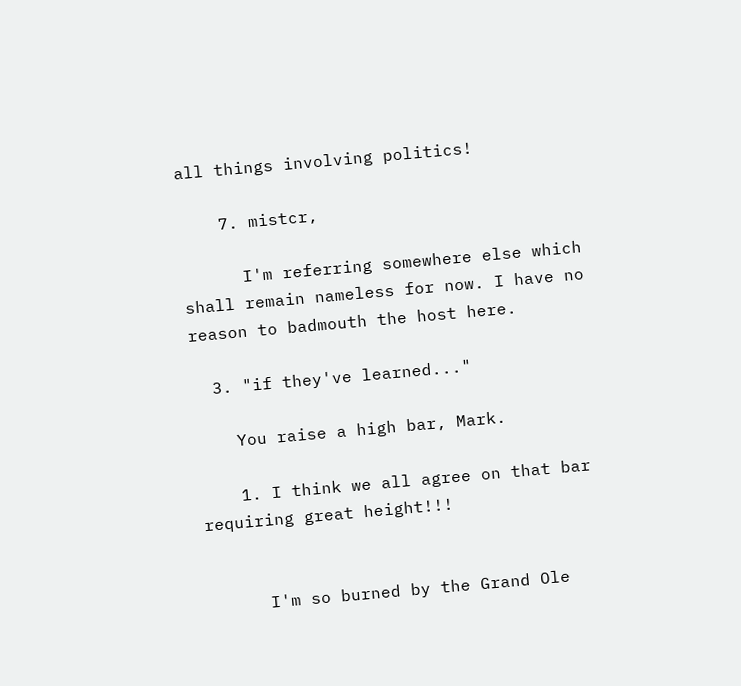all things involving politics!

    7. mistcr,

      I'm referring somewhere else which shall remain nameless for now. I have no reason to badmouth the host here.

  3. "if they've learned..."

    You raise a high bar, Mark.

    1. I think we all agree on that bar requiring great height!!!


      I'm so burned by the Grand Ole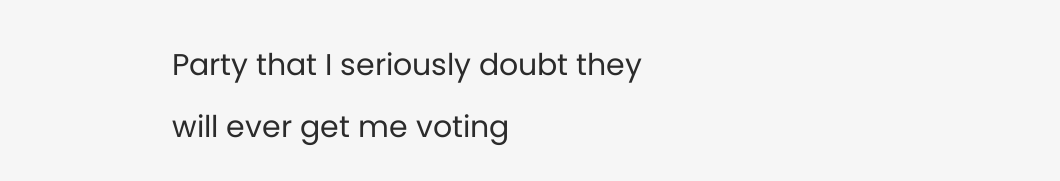Party that I seriously doubt they will ever get me voting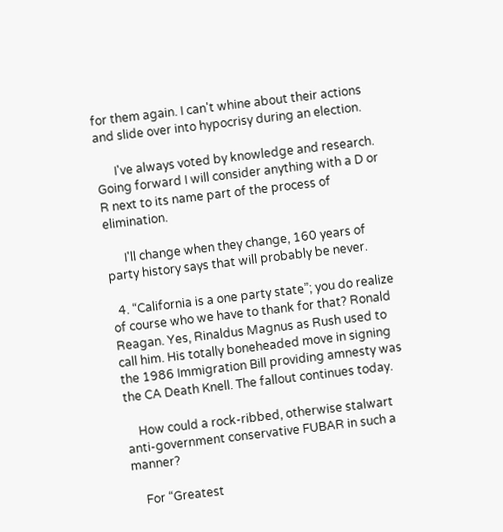for them again. I can't whine about their actions and slide over into hypocrisy during an election.

      I've always voted by knowledge and research. Going forward I will consider anything with a D or R next to its name part of the process of elimination.

      I'll change when they change, 160 years of party history says that will probably be never.

  4. “California is a one party state”; you do realize of course who we have to thank for that? Ronald Reagan. Yes, Rinaldus Magnus as Rush used to call him. His totally boneheaded move in signing the 1986 Immigration Bill providing amnesty was the CA Death Knell. The fallout continues today.

    How could a rock-ribbed, otherwise stalwart anti-government conservative FUBAR in such a manner?

    For “Greatest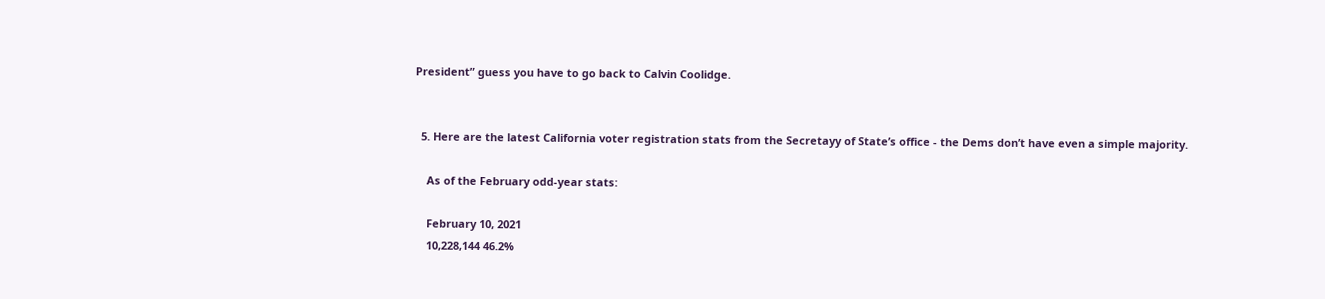President” guess you have to go back to Calvin Coolidge.


  5. Here are the latest California voter registration stats from the Secretayy of State’s office - the Dems don’t have even a simple majority.

    As of the February odd-year stats:

    February 10, 2021
    10,228,144 46.2%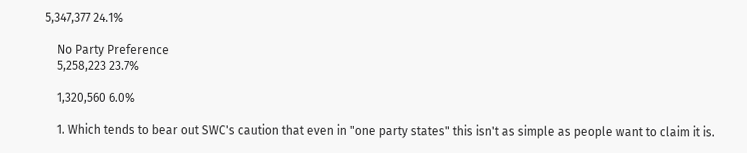5,347,377 24.1%

    No Party Preference
    5,258,223 23.7%

    1,320,560 6.0%

    1. Which tends to bear out SWC's caution that even in "one party states" this isn't as simple as people want to claim it is.